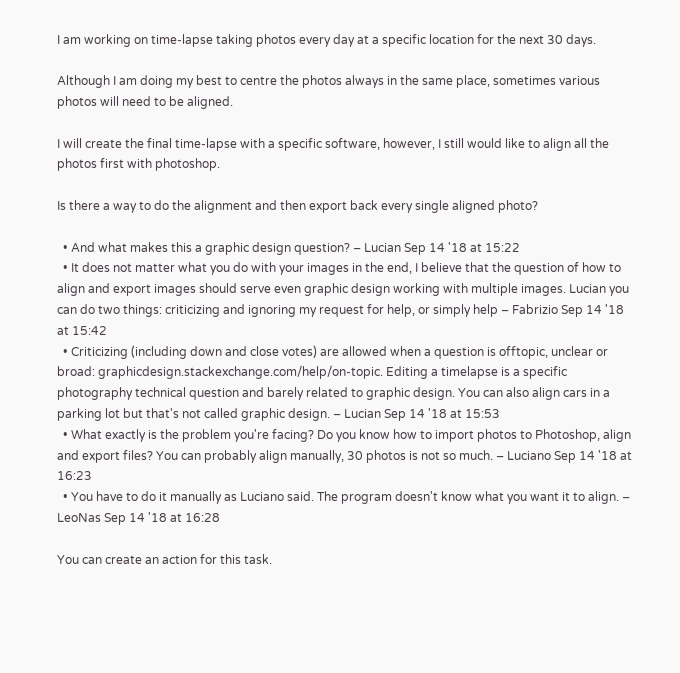I am working on time-lapse taking photos every day at a specific location for the next 30 days.

Although I am doing my best to centre the photos always in the same place, sometimes various photos will need to be aligned.

I will create the final time-lapse with a specific software, however, I still would like to align all the photos first with photoshop.

Is there a way to do the alignment and then export back every single aligned photo?

  • And what makes this a graphic design question? – Lucian Sep 14 '18 at 15:22
  • It does not matter what you do with your images in the end, I believe that the question of how to align and export images should serve even graphic design working with multiple images. Lucian you can do two things: criticizing and ignoring my request for help, or simply help – Fabrizio Sep 14 '18 at 15:42
  • Criticizing (including down and close votes) are allowed when a question is offtopic, unclear or broad: graphicdesign.stackexchange.com/help/on-topic. Editing a timelapse is a specific photography technical question and barely related to graphic design. You can also align cars in a parking lot but that's not called graphic design. – Lucian Sep 14 '18 at 15:53
  • What exactly is the problem you're facing? Do you know how to import photos to Photoshop, align and export files? You can probably align manually, 30 photos is not so much. – Luciano Sep 14 '18 at 16:23
  • You have to do it manually as Luciano said. The program doesn't know what you want it to align. – LeoNas Sep 14 '18 at 16:28

You can create an action for this task.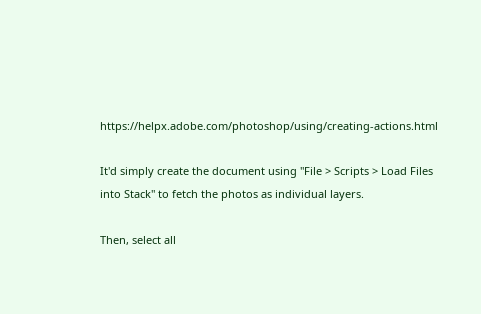https://helpx.adobe.com/photoshop/using/creating-actions.html

It'd simply create the document using "File > Scripts > Load Files into Stack" to fetch the photos as individual layers.

Then, select all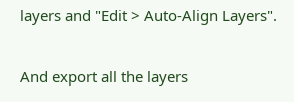layers and "Edit > Auto-Align Layers".

And export all the layers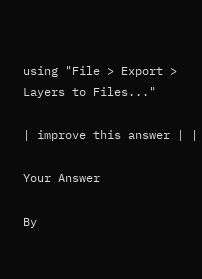using "File > Export > Layers to Files..."

| improve this answer | |

Your Answer

By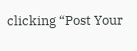clicking “Post Your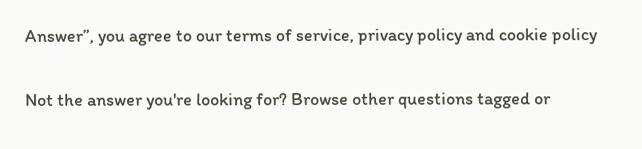Answer”, you agree to our terms of service, privacy policy and cookie policy

Not the answer you're looking for? Browse other questions tagged or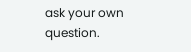ask your own question.